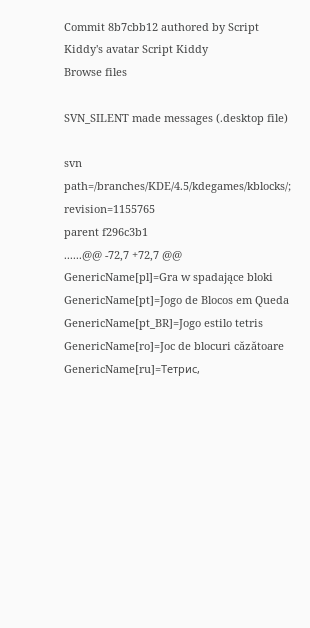Commit 8b7cbb12 authored by Script Kiddy's avatar Script Kiddy
Browse files

SVN_SILENT made messages (.desktop file)

svn path=/branches/KDE/4.5/kdegames/kblocks/; revision=1155765
parent f296c3b1
......@@ -72,7 +72,7 @@ GenericName[pl]=Gra w spadające bloki
GenericName[pt]=Jogo de Blocos em Queda
GenericName[pt_BR]=Jogo estilo tetris
GenericName[ro]=Joc de blocuri căzătoare
GenericName[ru]=Тетрис,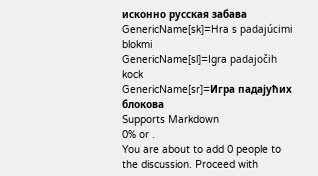исконно русская забава
GenericName[sk]=Hra s padajúcimi blokmi
GenericName[sl]=Igra padajočih kock
GenericName[sr]=Игра падајућих блокова
Supports Markdown
0% or .
You are about to add 0 people to the discussion. Proceed with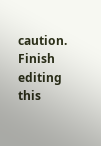caution.
Finish editing this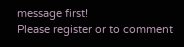message first!
Please register or to comment